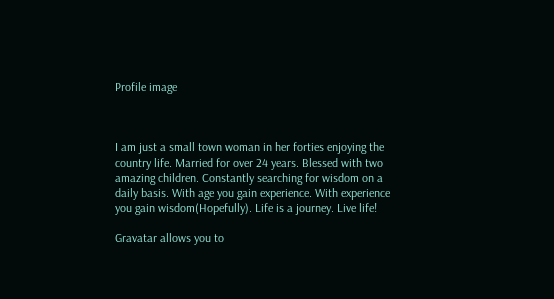Profile image



I am just a small town woman in her forties enjoying the country life. Married for over 24 years. Blessed with two amazing children. Constantly searching for wisdom on a daily basis. With age you gain experience. With experience you gain wisdom(Hopefully). Life is a journey. Live life!

Gravatar allows you to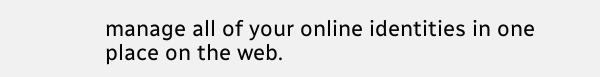manage all of your online identities in one place on the web.